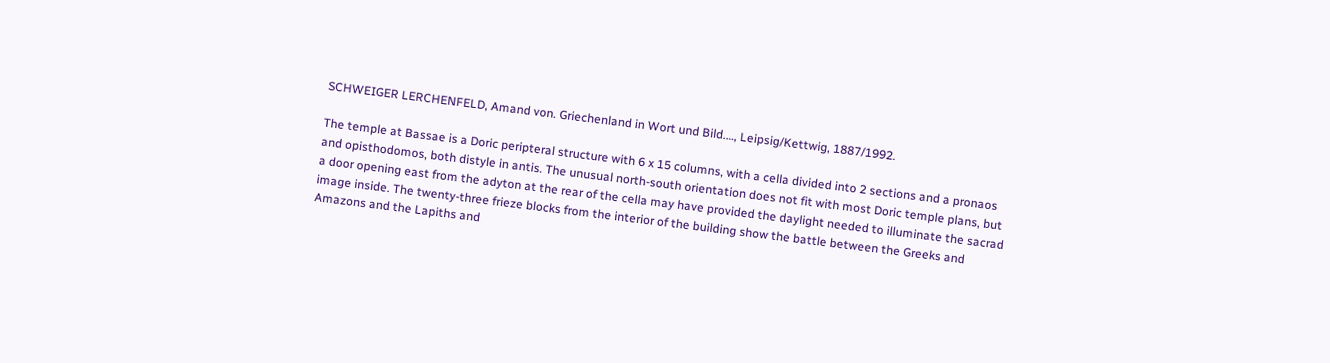SCHWEIGER LERCHENFELD, Amand von. Griechenland in Wort und Bild.…, Leipsig/Kettwig, 1887/1992.

The temple at Bassae is a Doric peripteral structure with 6 x 15 columns, with a cella divided into 2 sections and a pronaos and opisthodomos, both distyle in antis. The unusual north-south orientation does not fit with most Doric temple plans, but a door opening east from the adyton at the rear of the cella may have provided the daylight needed to illuminate the sacrad image inside. The twenty-three frieze blocks from the interior of the building show the battle between the Greeks and Amazons and the Lapiths and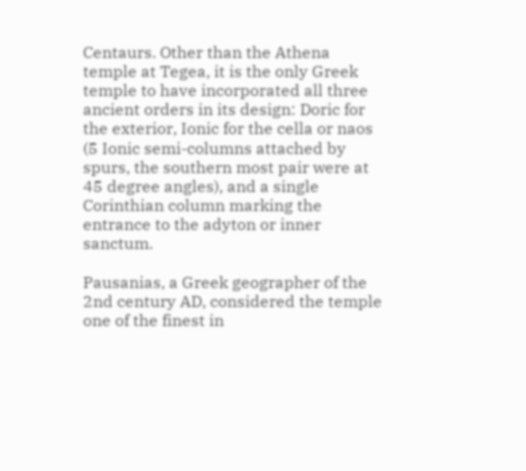Centaurs. Other than the Athena temple at Tegea, it is the only Greek temple to have incorporated all three ancient orders in its design: Doric for the exterior, Ionic for the cella or naos (5 Ionic semi-columns attached by spurs, the southern most pair were at 45 degree angles), and a single Corinthian column marking the entrance to the adyton or inner sanctum.

Pausanias, a Greek geographer of the 2nd century AD, considered the temple one of the finest in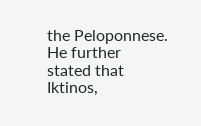the Peloponnese. He further stated that Iktinos,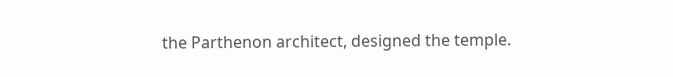the Parthenon architect, designed the temple.